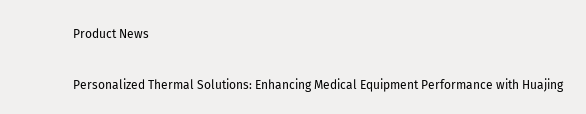Product News

Personalized Thermal Solutions: Enhancing Medical Equipment Performance with Huajing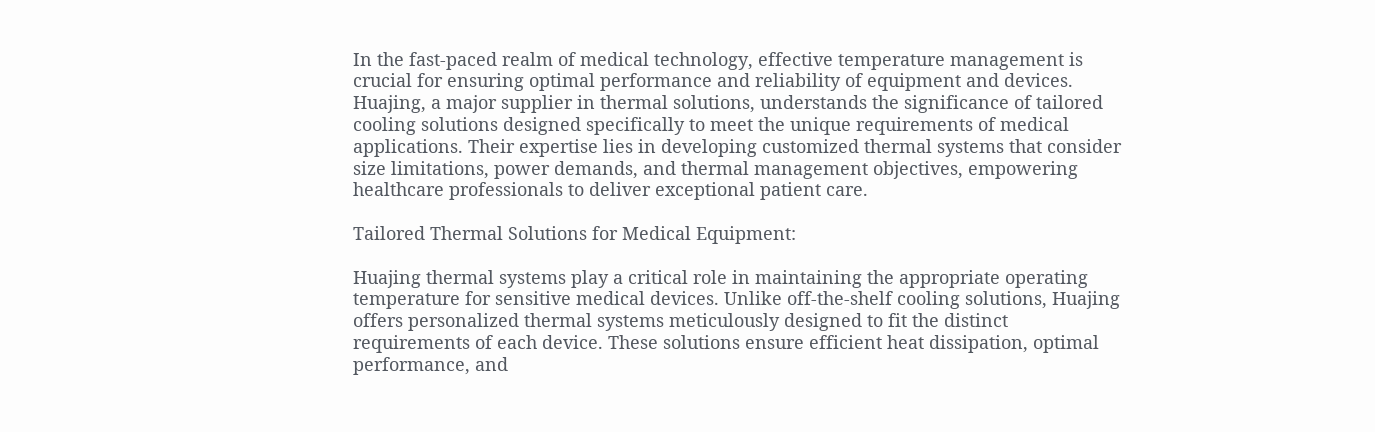In the fast-paced realm of medical technology, effective temperature management is crucial for ensuring optimal performance and reliability of equipment and devices. Huajing, a major supplier in thermal solutions, understands the significance of tailored cooling solutions designed specifically to meet the unique requirements of medical applications. Their expertise lies in developing customized thermal systems that consider size limitations, power demands, and thermal management objectives, empowering healthcare professionals to deliver exceptional patient care.

Tailored Thermal Solutions for Medical Equipment:

Huajing thermal systems play a critical role in maintaining the appropriate operating temperature for sensitive medical devices. Unlike off-the-shelf cooling solutions, Huajing offers personalized thermal systems meticulously designed to fit the distinct requirements of each device. These solutions ensure efficient heat dissipation, optimal performance, and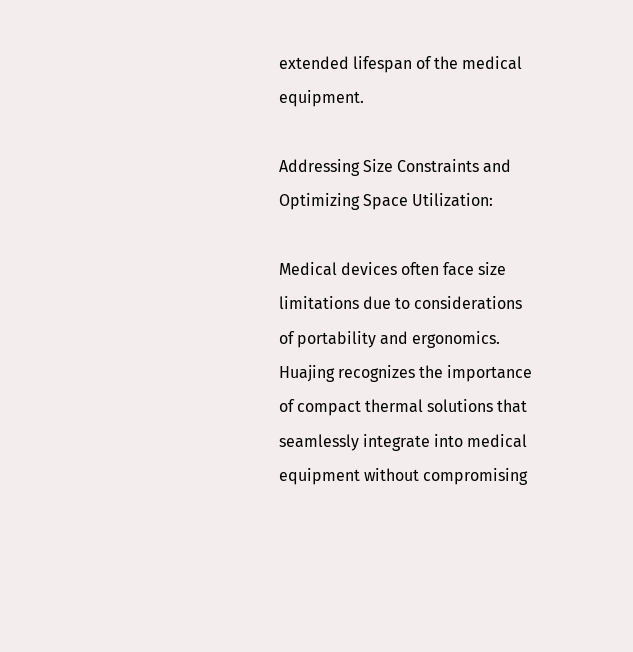extended lifespan of the medical equipment.

Addressing Size Constraints and Optimizing Space Utilization:

Medical devices often face size limitations due to considerations of portability and ergonomics. Huajing recognizes the importance of compact thermal solutions that seamlessly integrate into medical equipment without compromising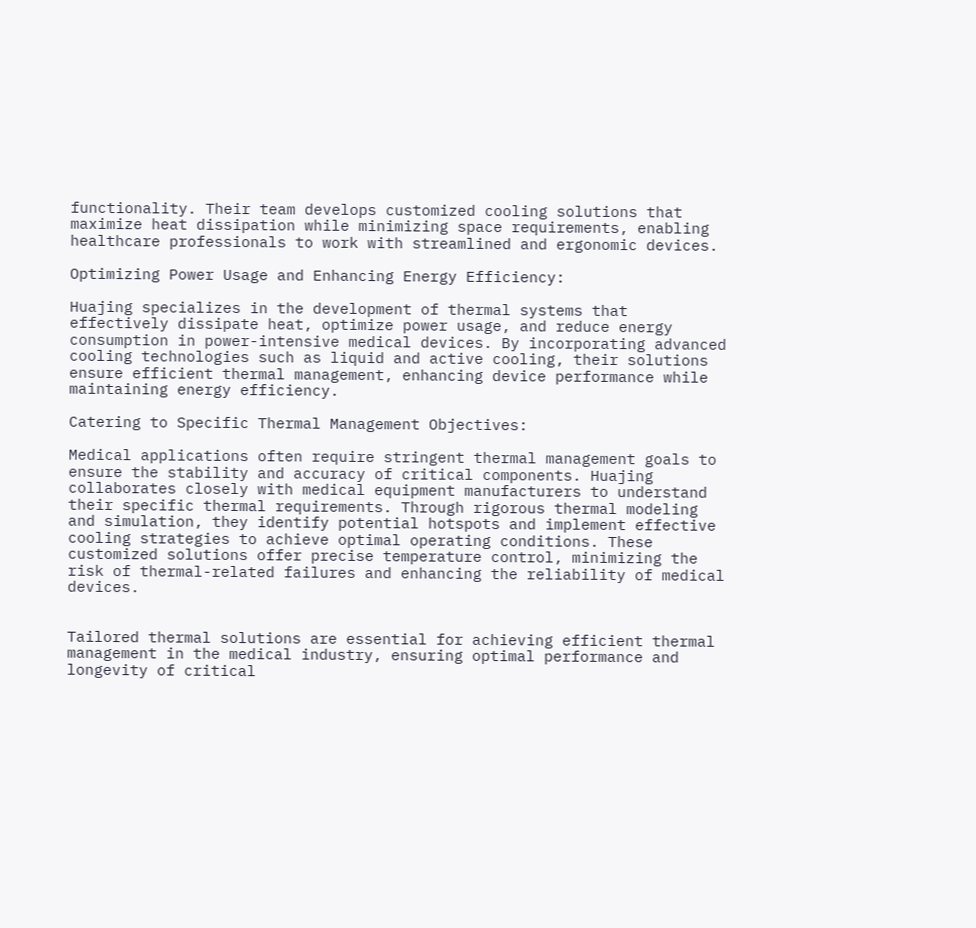functionality. Their team develops customized cooling solutions that maximize heat dissipation while minimizing space requirements, enabling healthcare professionals to work with streamlined and ergonomic devices.

Optimizing Power Usage and Enhancing Energy Efficiency:

Huajing specializes in the development of thermal systems that effectively dissipate heat, optimize power usage, and reduce energy consumption in power-intensive medical devices. By incorporating advanced cooling technologies such as liquid and active cooling, their solutions ensure efficient thermal management, enhancing device performance while maintaining energy efficiency.

Catering to Specific Thermal Management Objectives:

Medical applications often require stringent thermal management goals to ensure the stability and accuracy of critical components. Huajing collaborates closely with medical equipment manufacturers to understand their specific thermal requirements. Through rigorous thermal modeling and simulation, they identify potential hotspots and implement effective cooling strategies to achieve optimal operating conditions. These customized solutions offer precise temperature control, minimizing the risk of thermal-related failures and enhancing the reliability of medical devices.


Tailored thermal solutions are essential for achieving efficient thermal management in the medical industry, ensuring optimal performance and longevity of critical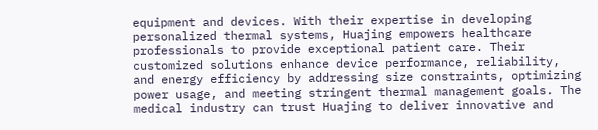equipment and devices. With their expertise in developing personalized thermal systems, Huajing empowers healthcare professionals to provide exceptional patient care. Their customized solutions enhance device performance, reliability, and energy efficiency by addressing size constraints, optimizing power usage, and meeting stringent thermal management goals. The medical industry can trust Huajing to deliver innovative and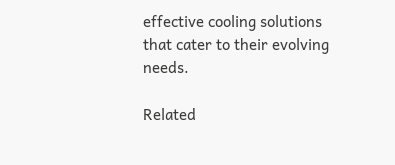effective cooling solutions that cater to their evolving needs.

Related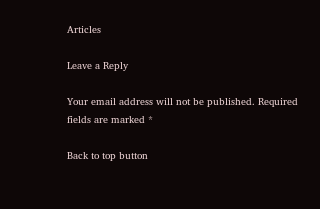Articles

Leave a Reply

Your email address will not be published. Required fields are marked *

Back to top button